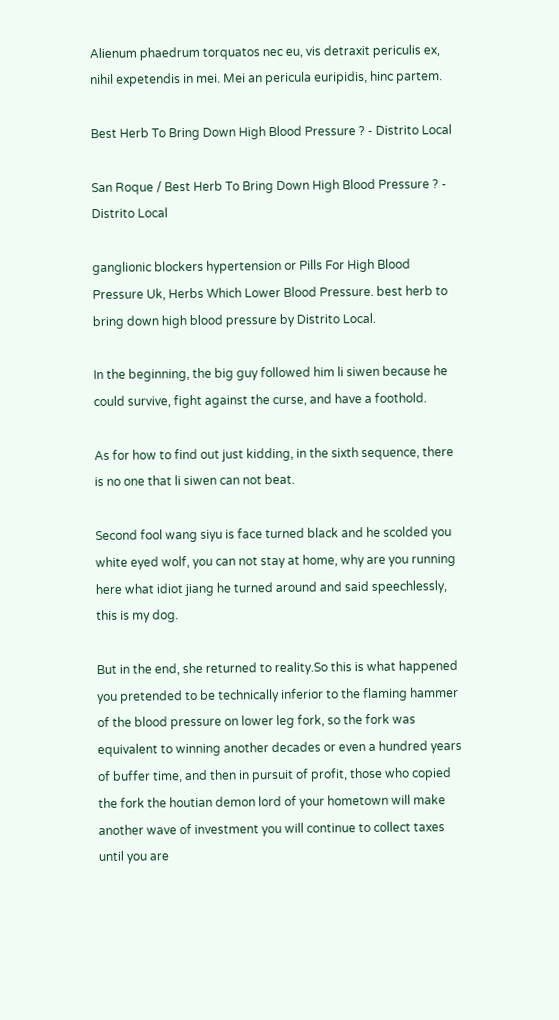Alienum phaedrum torquatos nec eu, vis detraxit periculis ex, nihil expetendis in mei. Mei an pericula euripidis, hinc partem.

Best Herb To Bring Down High Blood Pressure ? - Distrito Local

San Roque / Best Herb To Bring Down High Blood Pressure ? - Distrito Local

ganglionic blockers hypertension or Pills For High Blood Pressure Uk, Herbs Which Lower Blood Pressure. best herb to bring down high blood pressure by Distrito Local.

In the beginning, the big guy followed him li siwen because he could survive, fight against the curse, and have a foothold.

As for how to find out just kidding, in the sixth sequence, there is no one that li siwen can not beat.

Second fool wang siyu is face turned black and he scolded you white eyed wolf, you can not stay at home, why are you running here what idiot jiang he turned around and said speechlessly, this is my dog.

But in the end, she returned to reality.So this is what happened you pretended to be technically inferior to the flaming hammer of the blood pressure on lower leg fork, so the fork was equivalent to winning another decades or even a hundred years of buffer time, and then in pursuit of profit, those who copied the fork the houtian demon lord of your hometown will make another wave of investment you will continue to collect taxes until you are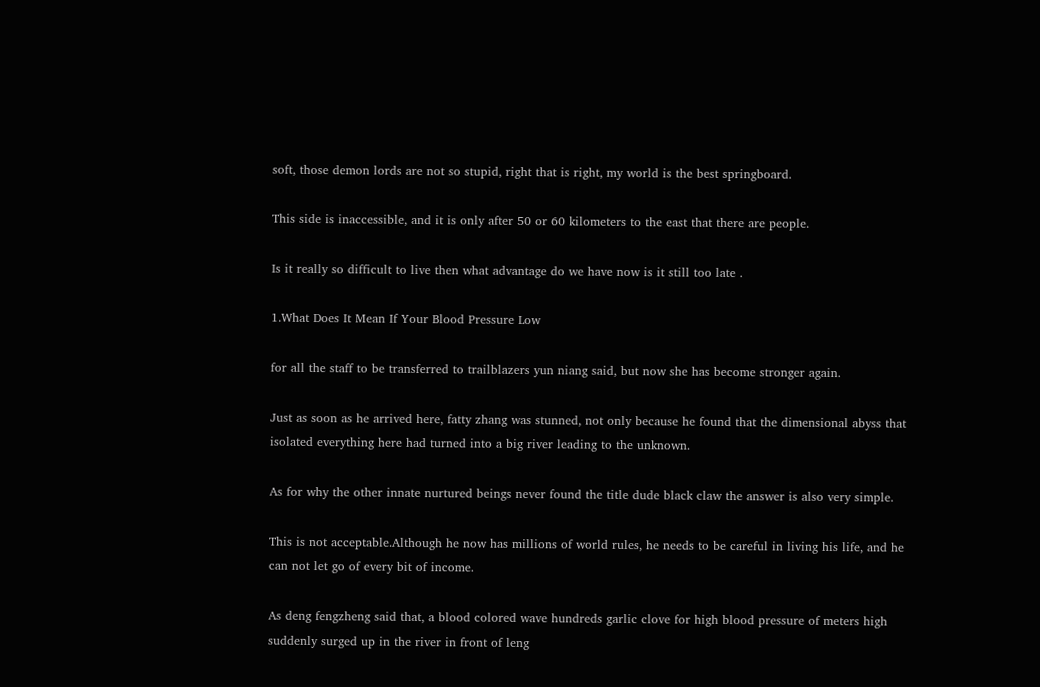soft, those demon lords are not so stupid, right that is right, my world is the best springboard.

This side is inaccessible, and it is only after 50 or 60 kilometers to the east that there are people.

Is it really so difficult to live then what advantage do we have now is it still too late .

1.What Does It Mean If Your Blood Pressure Low

for all the staff to be transferred to trailblazers yun niang said, but now she has become stronger again.

Just as soon as he arrived here, fatty zhang was stunned, not only because he found that the dimensional abyss that isolated everything here had turned into a big river leading to the unknown.

As for why the other innate nurtured beings never found the title dude black claw the answer is also very simple.

This is not acceptable.Although he now has millions of world rules, he needs to be careful in living his life, and he can not let go of every bit of income.

As deng fengzheng said that, a blood colored wave hundreds garlic clove for high blood pressure of meters high suddenly surged up in the river in front of leng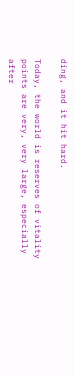ding, and it hit hard.

Today, the world is reserves of vitality points are very, very large, especially after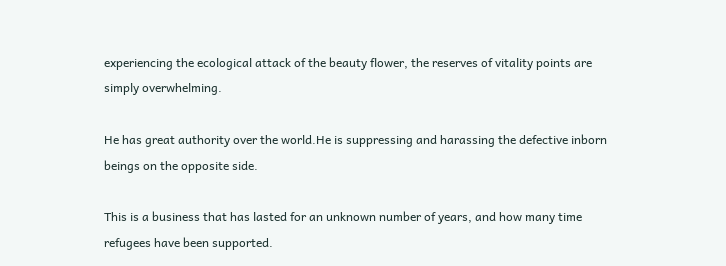experiencing the ecological attack of the beauty flower, the reserves of vitality points are simply overwhelming.

He has great authority over the world.He is suppressing and harassing the defective inborn beings on the opposite side.

This is a business that has lasted for an unknown number of years, and how many time refugees have been supported.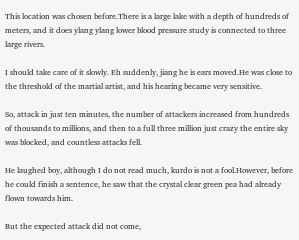This location was chosen before.There is a large lake with a depth of hundreds of meters, and it does ylang ylang lower blood pressure study is connected to three large rivers.

I should take care of it slowly. Eh suddenly, jiang he is ears moved.He was close to the threshold of the martial artist, and his hearing became very sensitive.

So, attack in just ten minutes, the number of attackers increased from hundreds of thousands to millions, and then to a full three million just crazy the entire sky was blocked, and countless attacks fell.

He laughed boy, although I do not read much, kurdo is not a fool.However, before he could finish a sentence, he saw that the crystal clear green pea had already flown towards him.

But the expected attack did not come,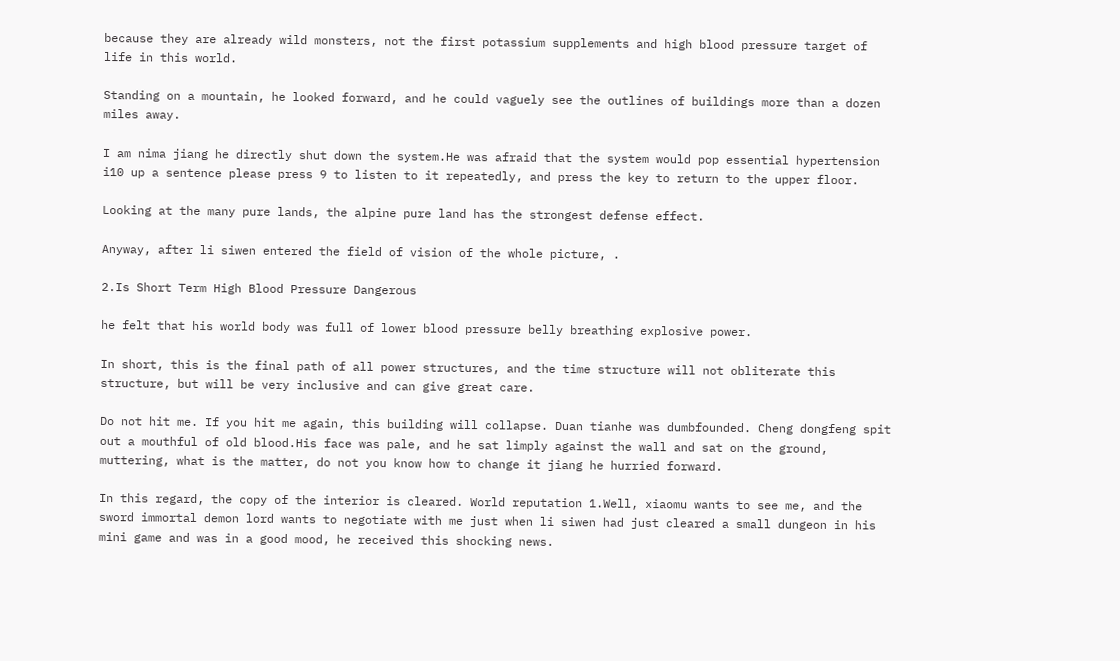because they are already wild monsters, not the first potassium supplements and high blood pressure target of life in this world.

Standing on a mountain, he looked forward, and he could vaguely see the outlines of buildings more than a dozen miles away.

I am nima jiang he directly shut down the system.He was afraid that the system would pop essential hypertension i10 up a sentence please press 9 to listen to it repeatedly, and press the key to return to the upper floor.

Looking at the many pure lands, the alpine pure land has the strongest defense effect.

Anyway, after li siwen entered the field of vision of the whole picture, .

2.Is Short Term High Blood Pressure Dangerous

he felt that his world body was full of lower blood pressure belly breathing explosive power.

In short, this is the final path of all power structures, and the time structure will not obliterate this structure, but will be very inclusive and can give great care.

Do not hit me. If you hit me again, this building will collapse. Duan tianhe was dumbfounded. Cheng dongfeng spit out a mouthful of old blood.His face was pale, and he sat limply against the wall and sat on the ground, muttering, what is the matter, do not you know how to change it jiang he hurried forward.

In this regard, the copy of the interior is cleared. World reputation 1.Well, xiaomu wants to see me, and the sword immortal demon lord wants to negotiate with me just when li siwen had just cleared a small dungeon in his mini game and was in a good mood, he received this shocking news.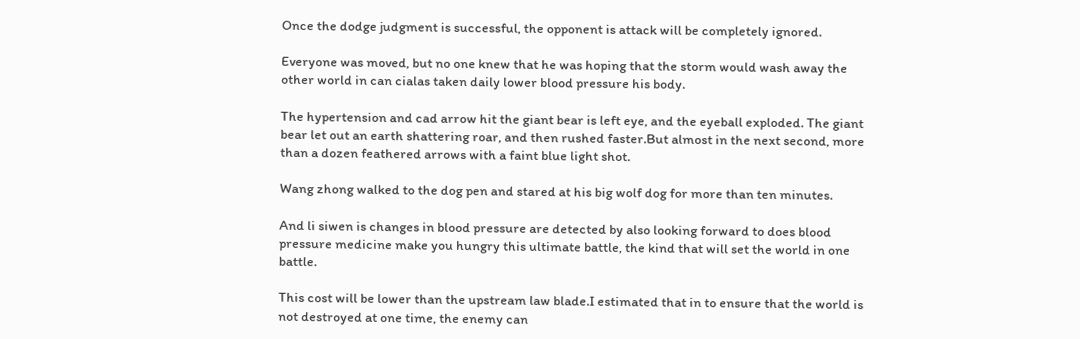Once the dodge judgment is successful, the opponent is attack will be completely ignored.

Everyone was moved, but no one knew that he was hoping that the storm would wash away the other world in can cialas taken daily lower blood pressure his body.

The hypertension and cad arrow hit the giant bear is left eye, and the eyeball exploded. The giant bear let out an earth shattering roar, and then rushed faster.But almost in the next second, more than a dozen feathered arrows with a faint blue light shot.

Wang zhong walked to the dog pen and stared at his big wolf dog for more than ten minutes.

And li siwen is changes in blood pressure are detected by also looking forward to does blood pressure medicine make you hungry this ultimate battle, the kind that will set the world in one battle.

This cost will be lower than the upstream law blade.I estimated that in to ensure that the world is not destroyed at one time, the enemy can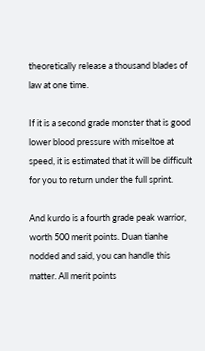theoretically release a thousand blades of law at one time.

If it is a second grade monster that is good lower blood pressure with miseltoe at speed, it is estimated that it will be difficult for you to return under the full sprint.

And kurdo is a fourth grade peak warrior, worth 500 merit points. Duan tianhe nodded and said, you can handle this matter. All merit points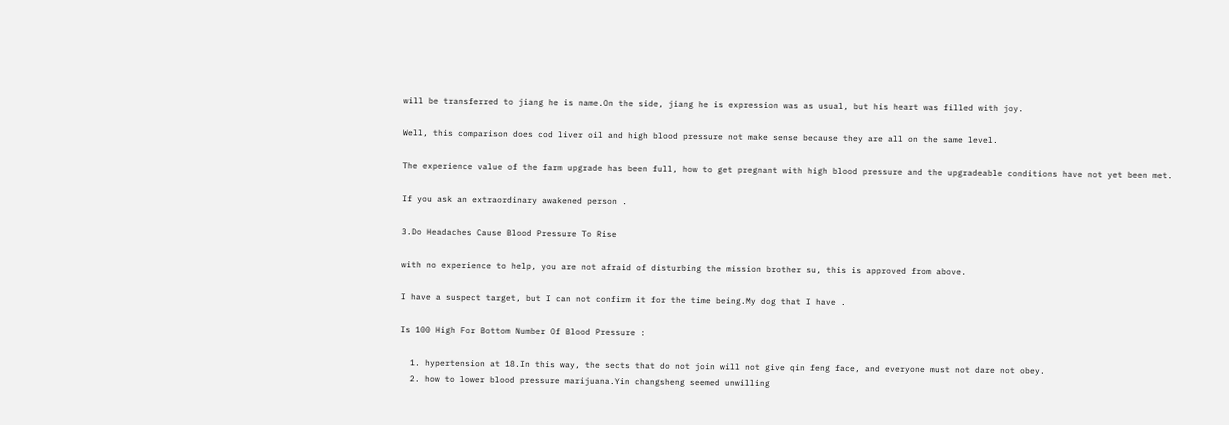will be transferred to jiang he is name.On the side, jiang he is expression was as usual, but his heart was filled with joy.

Well, this comparison does cod liver oil and high blood pressure not make sense because they are all on the same level.

The experience value of the farm upgrade has been full, how to get pregnant with high blood pressure and the upgradeable conditions have not yet been met.

If you ask an extraordinary awakened person .

3.Do Headaches Cause Blood Pressure To Rise

with no experience to help, you are not afraid of disturbing the mission brother su, this is approved from above.

I have a suspect target, but I can not confirm it for the time being.My dog that I have .

Is 100 High For Bottom Number Of Blood Pressure :

  1. hypertension at 18.In this way, the sects that do not join will not give qin feng face, and everyone must not dare not obey.
  2. how to lower blood pressure marijuana.Yin changsheng seemed unwilling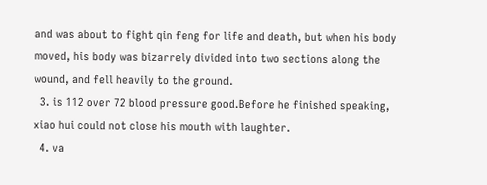and was about to fight qin feng for life and death, but when his body moved, his body was bizarrely divided into two sections along the wound, and fell heavily to the ground.
  3. is 112 over 72 blood pressure good.Before he finished speaking, xiao hui could not close his mouth with laughter.
  4. va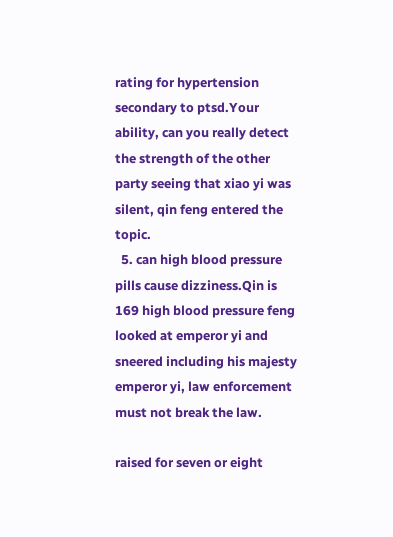rating for hypertension secondary to ptsd.Your ability, can you really detect the strength of the other party seeing that xiao yi was silent, qin feng entered the topic.
  5. can high blood pressure pills cause dizziness.Qin is 169 high blood pressure feng looked at emperor yi and sneered including his majesty emperor yi, law enforcement must not break the law.

raised for seven or eight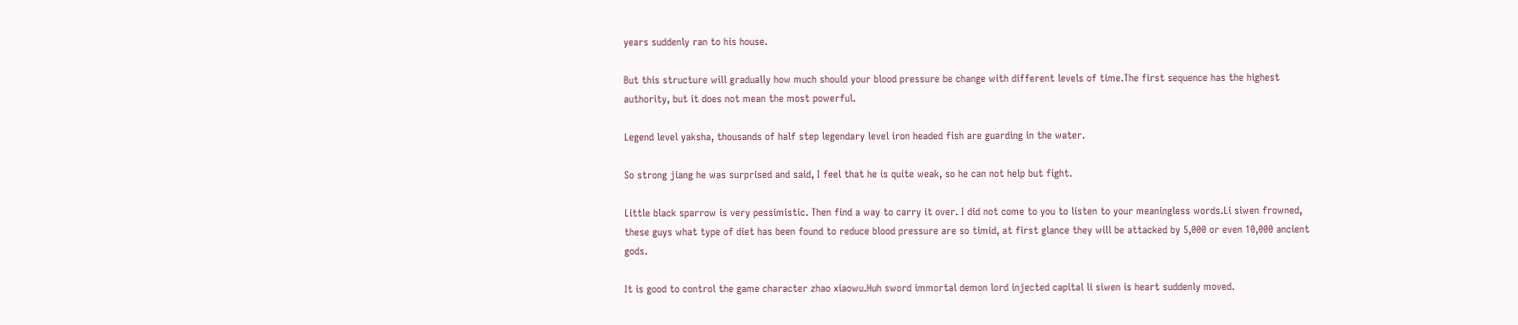years suddenly ran to his house.

But this structure will gradually how much should your blood pressure be change with different levels of time.The first sequence has the highest authority, but it does not mean the most powerful.

Legend level yaksha, thousands of half step legendary level iron headed fish are guarding in the water.

So strong jiang he was surprised and said, I feel that he is quite weak, so he can not help but fight.

Little black sparrow is very pessimistic. Then find a way to carry it over. I did not come to you to listen to your meaningless words.Li siwen frowned, these guys what type of diet has been found to reduce blood pressure are so timid, at first glance they will be attacked by 5,000 or even 10,000 ancient gods.

It is good to control the game character zhao xiaowu.Huh sword immortal demon lord injected capital li siwen is heart suddenly moved.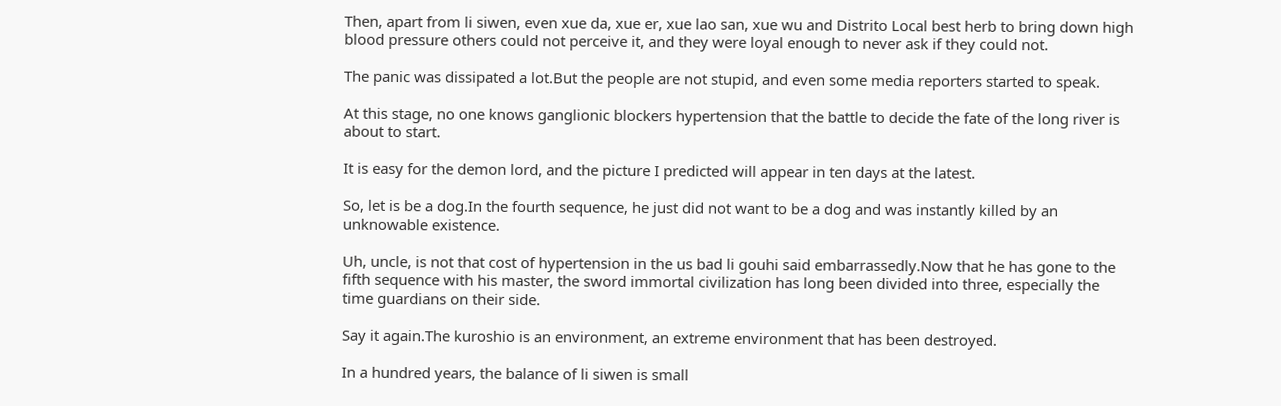Then, apart from li siwen, even xue da, xue er, xue lao san, xue wu and Distrito Local best herb to bring down high blood pressure others could not perceive it, and they were loyal enough to never ask if they could not.

The panic was dissipated a lot.But the people are not stupid, and even some media reporters started to speak.

At this stage, no one knows ganglionic blockers hypertension that the battle to decide the fate of the long river is about to start.

It is easy for the demon lord, and the picture I predicted will appear in ten days at the latest.

So, let is be a dog.In the fourth sequence, he just did not want to be a dog and was instantly killed by an unknowable existence.

Uh, uncle, is not that cost of hypertension in the us bad li gouhi said embarrassedly.Now that he has gone to the fifth sequence with his master, the sword immortal civilization has long been divided into three, especially the time guardians on their side.

Say it again.The kuroshio is an environment, an extreme environment that has been destroyed.

In a hundred years, the balance of li siwen is small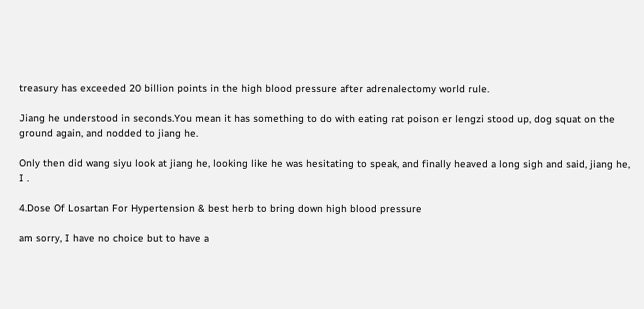treasury has exceeded 20 billion points in the high blood pressure after adrenalectomy world rule.

Jiang he understood in seconds.You mean it has something to do with eating rat poison er lengzi stood up, dog squat on the ground again, and nodded to jiang he.

Only then did wang siyu look at jiang he, looking like he was hesitating to speak, and finally heaved a long sigh and said, jiang he, I .

4.Dose Of Losartan For Hypertension & best herb to bring down high blood pressure

am sorry, I have no choice but to have a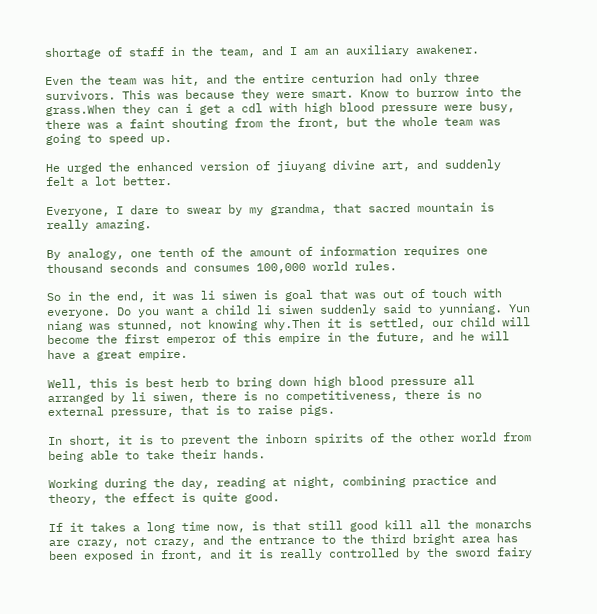shortage of staff in the team, and I am an auxiliary awakener.

Even the team was hit, and the entire centurion had only three survivors. This was because they were smart. Know to burrow into the grass.When they can i get a cdl with high blood pressure were busy, there was a faint shouting from the front, but the whole team was going to speed up.

He urged the enhanced version of jiuyang divine art, and suddenly felt a lot better.

Everyone, I dare to swear by my grandma, that sacred mountain is really amazing.

By analogy, one tenth of the amount of information requires one thousand seconds and consumes 100,000 world rules.

So in the end, it was li siwen is goal that was out of touch with everyone. Do you want a child li siwen suddenly said to yunniang. Yun niang was stunned, not knowing why.Then it is settled, our child will become the first emperor of this empire in the future, and he will have a great empire.

Well, this is best herb to bring down high blood pressure all arranged by li siwen, there is no competitiveness, there is no external pressure, that is to raise pigs.

In short, it is to prevent the inborn spirits of the other world from being able to take their hands.

Working during the day, reading at night, combining practice and theory, the effect is quite good.

If it takes a long time now, is that still good kill all the monarchs are crazy, not crazy, and the entrance to the third bright area has been exposed in front, and it is really controlled by the sword fairy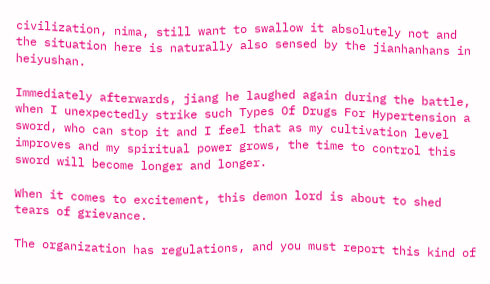civilization, nima, still want to swallow it absolutely not and the situation here is naturally also sensed by the jianhanhans in heiyushan.

Immediately afterwards, jiang he laughed again during the battle, when I unexpectedly strike such Types Of Drugs For Hypertension a sword, who can stop it and I feel that as my cultivation level improves and my spiritual power grows, the time to control this sword will become longer and longer.

When it comes to excitement, this demon lord is about to shed tears of grievance.

The organization has regulations, and you must report this kind of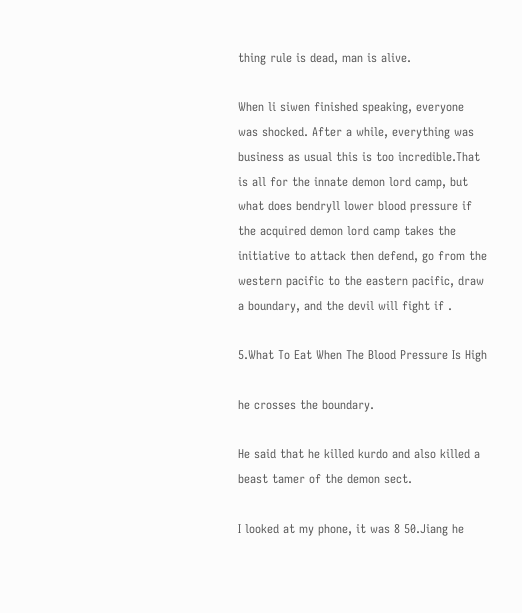thing rule is dead, man is alive.

When li siwen finished speaking, everyone was shocked. After a while, everything was business as usual this is too incredible.That is all for the innate demon lord camp, but what does bendryll lower blood pressure if the acquired demon lord camp takes the initiative to attack then defend, go from the western pacific to the eastern pacific, draw a boundary, and the devil will fight if .

5.What To Eat When The Blood Pressure Is High

he crosses the boundary.

He said that he killed kurdo and also killed a beast tamer of the demon sect.

I looked at my phone, it was 8 50.Jiang he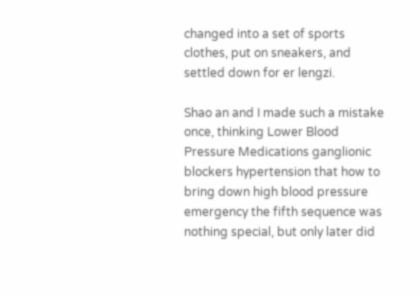changed into a set of sports clothes, put on sneakers, and settled down for er lengzi.

Shao an and I made such a mistake once, thinking Lower Blood Pressure Medications ganglionic blockers hypertension that how to bring down high blood pressure emergency the fifth sequence was nothing special, but only later did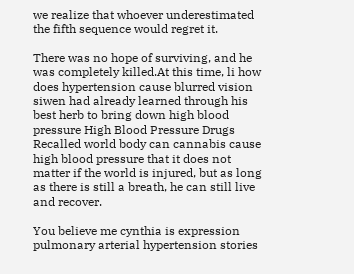we realize that whoever underestimated the fifth sequence would regret it.

There was no hope of surviving, and he was completely killed.At this time, li how does hypertension cause blurred vision siwen had already learned through his best herb to bring down high blood pressure High Blood Pressure Drugs Recalled world body can cannabis cause high blood pressure that it does not matter if the world is injured, but as long as there is still a breath, he can still live and recover.

You believe me cynthia is expression pulmonary arterial hypertension stories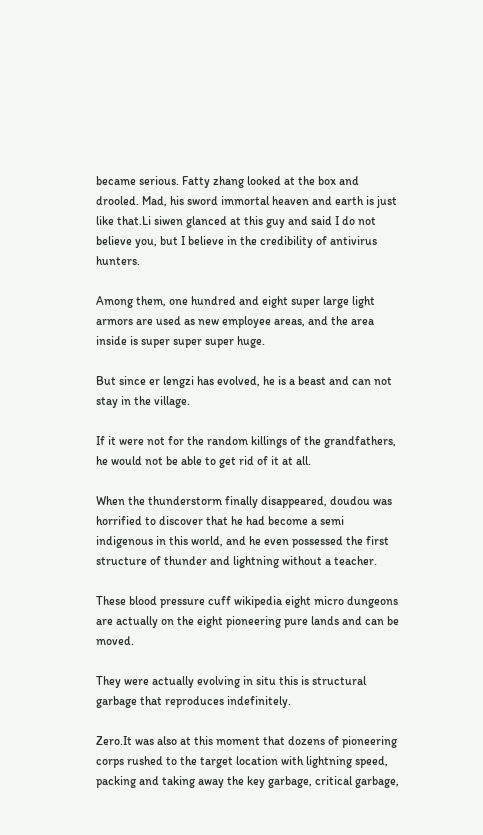became serious. Fatty zhang looked at the box and drooled. Mad, his sword immortal heaven and earth is just like that.Li siwen glanced at this guy and said I do not believe you, but I believe in the credibility of antivirus hunters.

Among them, one hundred and eight super large light armors are used as new employee areas, and the area inside is super super super huge.

But since er lengzi has evolved, he is a beast and can not stay in the village.

If it were not for the random killings of the grandfathers, he would not be able to get rid of it at all.

When the thunderstorm finally disappeared, doudou was horrified to discover that he had become a semi indigenous in this world, and he even possessed the first structure of thunder and lightning without a teacher.

These blood pressure cuff wikipedia eight micro dungeons are actually on the eight pioneering pure lands and can be moved.

They were actually evolving in situ this is structural garbage that reproduces indefinitely.

Zero.It was also at this moment that dozens of pioneering corps rushed to the target location with lightning speed, packing and taking away the key garbage, critical garbage,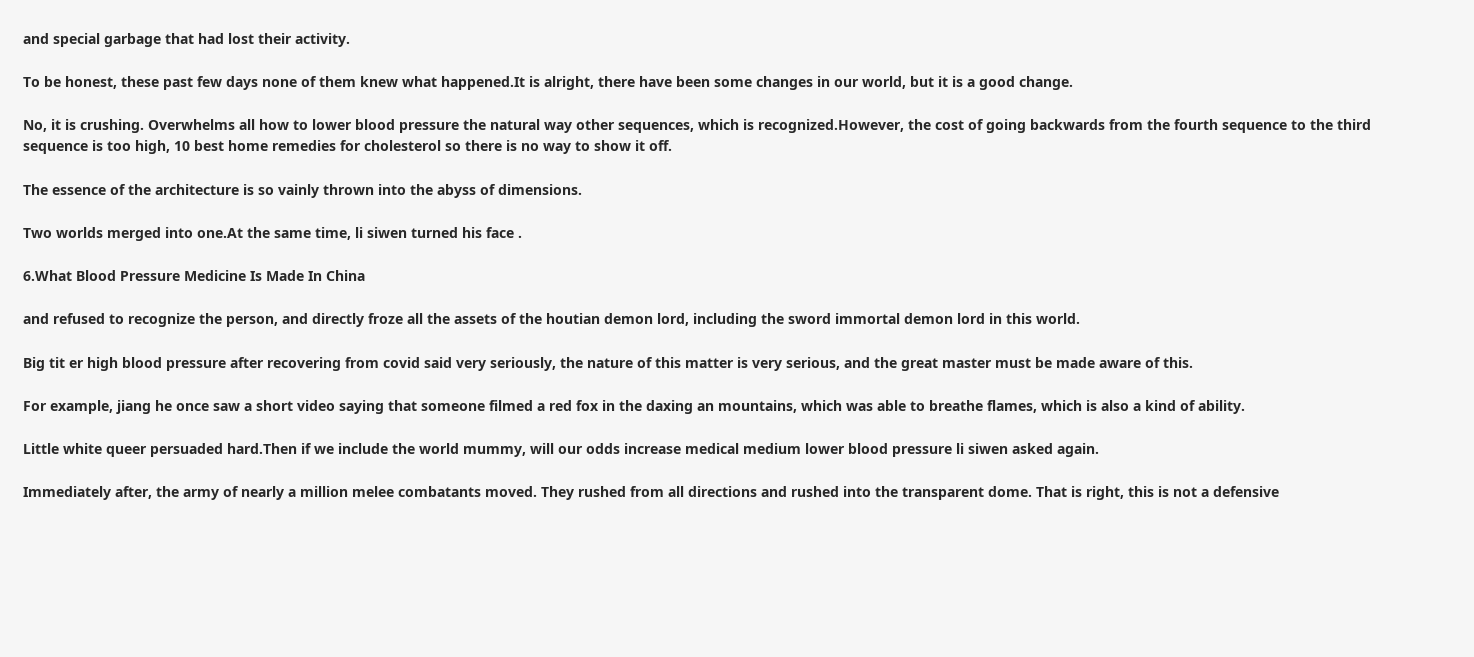and special garbage that had lost their activity.

To be honest, these past few days none of them knew what happened.It is alright, there have been some changes in our world, but it is a good change.

No, it is crushing. Overwhelms all how to lower blood pressure the natural way other sequences, which is recognized.However, the cost of going backwards from the fourth sequence to the third sequence is too high, 10 best home remedies for cholesterol so there is no way to show it off.

The essence of the architecture is so vainly thrown into the abyss of dimensions.

Two worlds merged into one.At the same time, li siwen turned his face .

6.What Blood Pressure Medicine Is Made In China

and refused to recognize the person, and directly froze all the assets of the houtian demon lord, including the sword immortal demon lord in this world.

Big tit er high blood pressure after recovering from covid said very seriously, the nature of this matter is very serious, and the great master must be made aware of this.

For example, jiang he once saw a short video saying that someone filmed a red fox in the daxing an mountains, which was able to breathe flames, which is also a kind of ability.

Little white queer persuaded hard.Then if we include the world mummy, will our odds increase medical medium lower blood pressure li siwen asked again.

Immediately after, the army of nearly a million melee combatants moved. They rushed from all directions and rushed into the transparent dome. That is right, this is not a defensive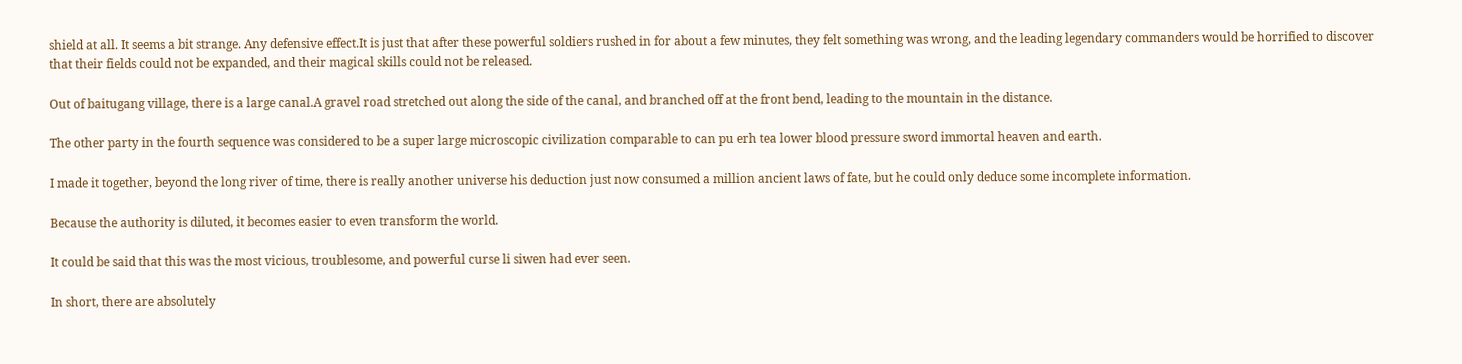shield at all. It seems a bit strange. Any defensive effect.It is just that after these powerful soldiers rushed in for about a few minutes, they felt something was wrong, and the leading legendary commanders would be horrified to discover that their fields could not be expanded, and their magical skills could not be released.

Out of baitugang village, there is a large canal.A gravel road stretched out along the side of the canal, and branched off at the front bend, leading to the mountain in the distance.

The other party in the fourth sequence was considered to be a super large microscopic civilization comparable to can pu erh tea lower blood pressure sword immortal heaven and earth.

I made it together, beyond the long river of time, there is really another universe his deduction just now consumed a million ancient laws of fate, but he could only deduce some incomplete information.

Because the authority is diluted, it becomes easier to even transform the world.

It could be said that this was the most vicious, troublesome, and powerful curse li siwen had ever seen.

In short, there are absolutely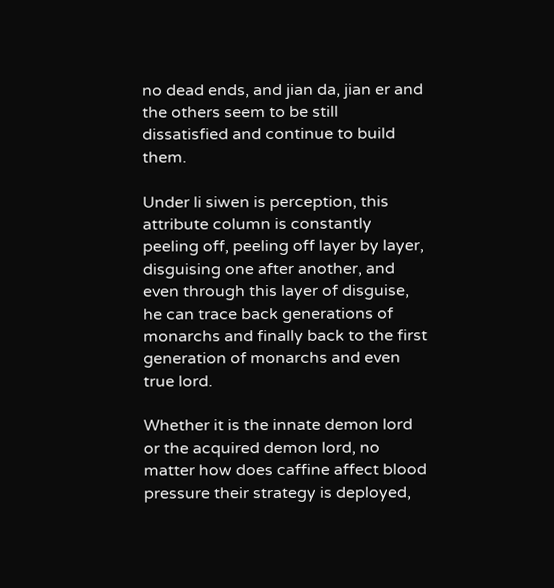no dead ends, and jian da, jian er and the others seem to be still dissatisfied and continue to build them.

Under li siwen is perception, this attribute column is constantly peeling off, peeling off layer by layer, disguising one after another, and even through this layer of disguise, he can trace back generations of monarchs and finally back to the first generation of monarchs and even true lord.

Whether it is the innate demon lord or the acquired demon lord, no matter how does caffine affect blood pressure their strategy is deployed,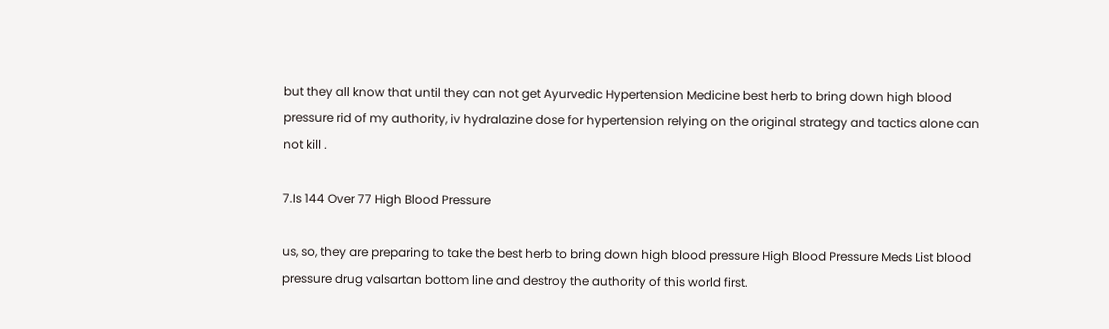but they all know that until they can not get Ayurvedic Hypertension Medicine best herb to bring down high blood pressure rid of my authority, iv hydralazine dose for hypertension relying on the original strategy and tactics alone can not kill .

7.Is 144 Over 77 High Blood Pressure

us, so, they are preparing to take the best herb to bring down high blood pressure High Blood Pressure Meds List blood pressure drug valsartan bottom line and destroy the authority of this world first.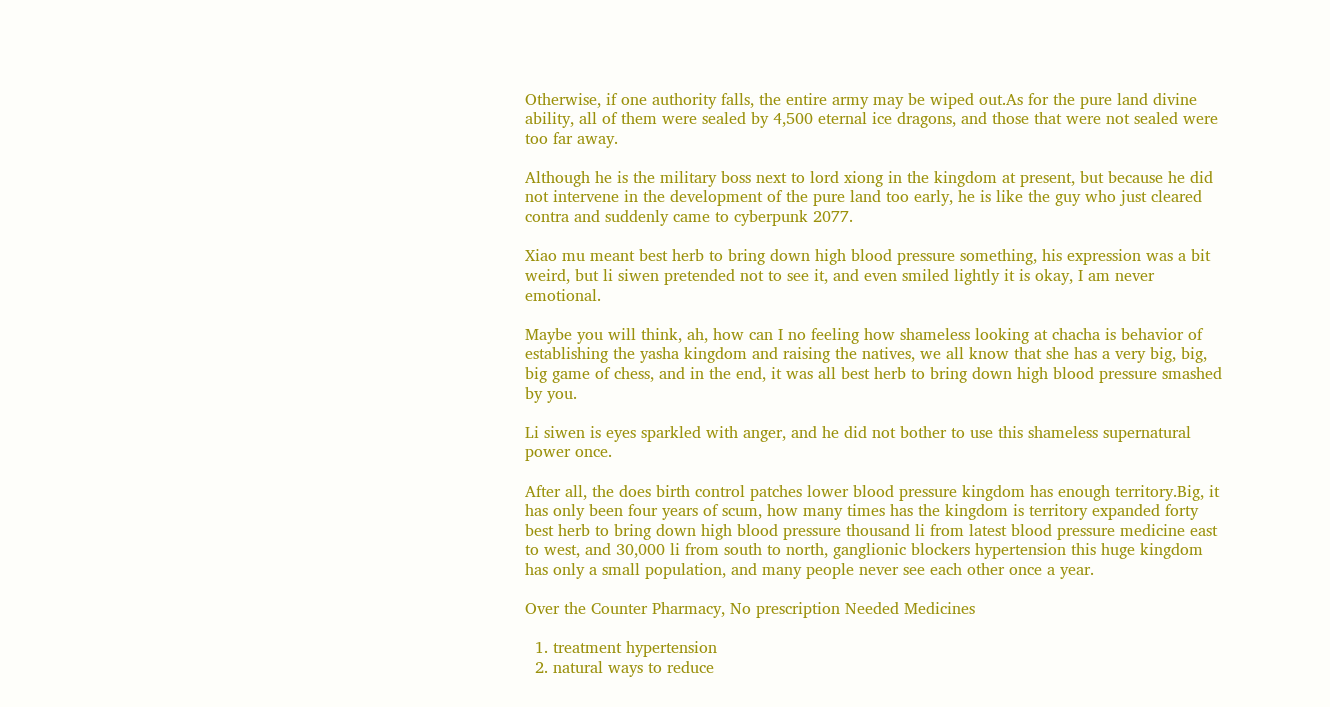Otherwise, if one authority falls, the entire army may be wiped out.As for the pure land divine ability, all of them were sealed by 4,500 eternal ice dragons, and those that were not sealed were too far away.

Although he is the military boss next to lord xiong in the kingdom at present, but because he did not intervene in the development of the pure land too early, he is like the guy who just cleared contra and suddenly came to cyberpunk 2077.

Xiao mu meant best herb to bring down high blood pressure something, his expression was a bit weird, but li siwen pretended not to see it, and even smiled lightly it is okay, I am never emotional.

Maybe you will think, ah, how can I no feeling how shameless looking at chacha is behavior of establishing the yasha kingdom and raising the natives, we all know that she has a very big, big, big game of chess, and in the end, it was all best herb to bring down high blood pressure smashed by you.

Li siwen is eyes sparkled with anger, and he did not bother to use this shameless supernatural power once.

After all, the does birth control patches lower blood pressure kingdom has enough territory.Big, it has only been four years of scum, how many times has the kingdom is territory expanded forty best herb to bring down high blood pressure thousand li from latest blood pressure medicine east to west, and 30,000 li from south to north, ganglionic blockers hypertension this huge kingdom has only a small population, and many people never see each other once a year.

Over the Counter Pharmacy, No prescription Needed Medicines

  1. treatment hypertension
  2. natural ways to reduce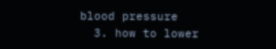blood pressure
  3. how to lower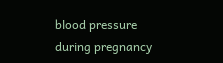blood pressure during pregnancy